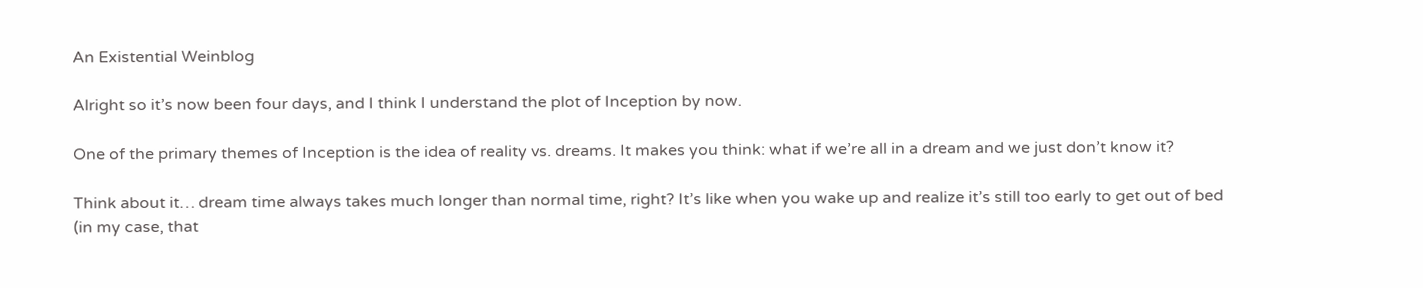An Existential Weinblog

Alright so it’s now been four days, and I think I understand the plot of Inception by now.

One of the primary themes of Inception is the idea of reality vs. dreams. It makes you think: what if we’re all in a dream and we just don’t know it?

Think about it… dream time always takes much longer than normal time, right? It’s like when you wake up and realize it’s still too early to get out of bed (in my case, that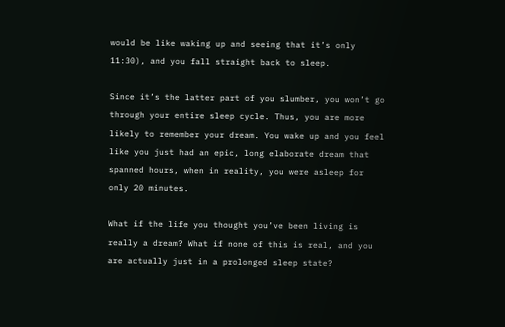would be like waking up and seeing that it’s only 11:30), and you fall straight back to sleep.

Since it’s the latter part of you slumber, you won’t go through your entire sleep cycle. Thus, you are more likely to remember your dream. You wake up and you feel like you just had an epic, long elaborate dream that spanned hours, when in reality, you were asleep for only 20 minutes.

What if the life you thought you’ve been living is really a dream? What if none of this is real, and you are actually just in a prolonged sleep state?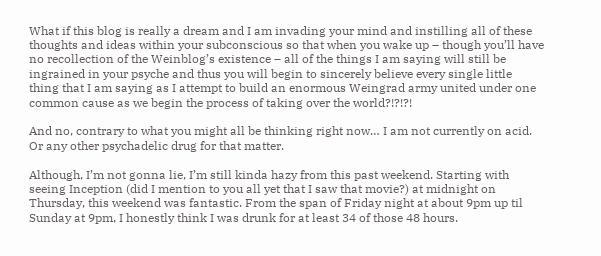What if this blog is really a dream and I am invading your mind and instilling all of these thoughts and ideas within your subconscious so that when you wake up – though you’ll have no recollection of the Weinblog’s existence – all of the things I am saying will still be ingrained in your psyche and thus you will begin to sincerely believe every single little thing that I am saying as I attempt to build an enormous Weingrad army united under one common cause as we begin the process of taking over the world?!?!?!

And no, contrary to what you might all be thinking right now… I am not currently on acid. Or any other psychadelic drug for that matter.

Although, I’m not gonna lie, I’m still kinda hazy from this past weekend. Starting with seeing Inception (did I mention to you all yet that I saw that movie?) at midnight on Thursday, this weekend was fantastic. From the span of Friday night at about 9pm up til Sunday at 9pm, I honestly think I was drunk for at least 34 of those 48 hours.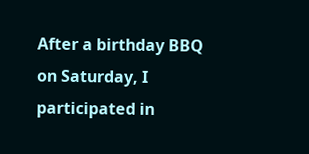After a birthday BBQ on Saturday, I participated in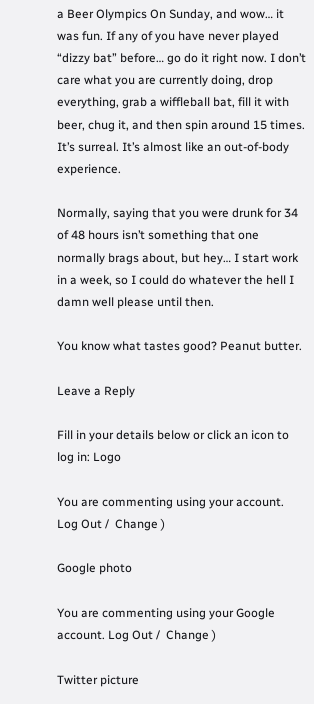a Beer Olympics On Sunday, and wow… it was fun. If any of you have never played “dizzy bat” before… go do it right now. I don’t care what you are currently doing, drop everything, grab a wiffleball bat, fill it with beer, chug it, and then spin around 15 times. It’s surreal. It’s almost like an out-of-body experience.

Normally, saying that you were drunk for 34 of 48 hours isn’t something that one normally brags about, but hey… I start work in a week, so I could do whatever the hell I damn well please until then.

You know what tastes good? Peanut butter.

Leave a Reply

Fill in your details below or click an icon to log in: Logo

You are commenting using your account. Log Out /  Change )

Google photo

You are commenting using your Google account. Log Out /  Change )

Twitter picture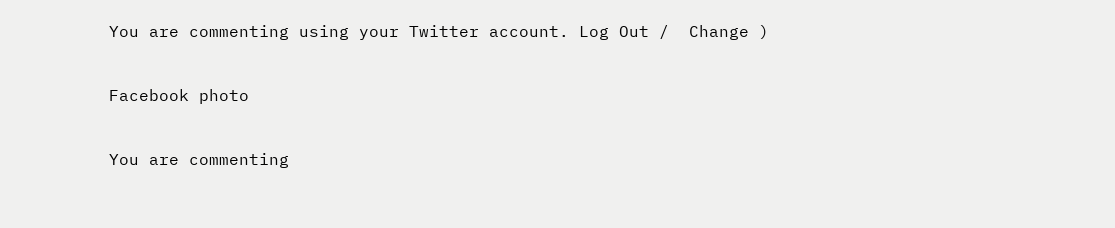You are commenting using your Twitter account. Log Out /  Change )

Facebook photo

You are commenting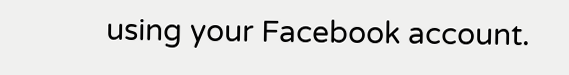using your Facebook account.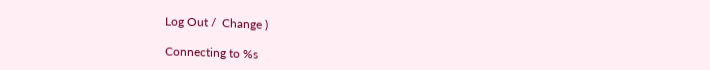Log Out /  Change )

Connecting to %s